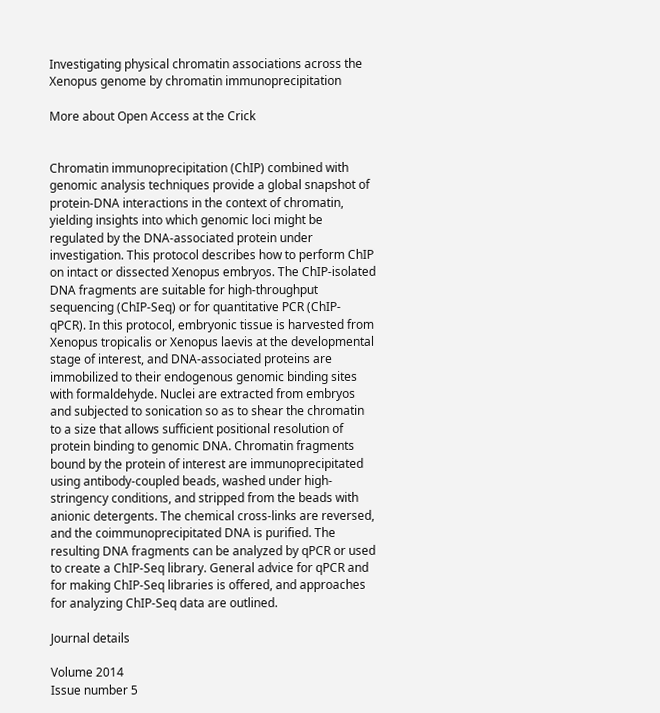Investigating physical chromatin associations across the Xenopus genome by chromatin immunoprecipitation

More about Open Access at the Crick


Chromatin immunoprecipitation (ChIP) combined with genomic analysis techniques provide a global snapshot of protein-DNA interactions in the context of chromatin, yielding insights into which genomic loci might be regulated by the DNA-associated protein under investigation. This protocol describes how to perform ChIP on intact or dissected Xenopus embryos. The ChIP-isolated DNA fragments are suitable for high-throughput sequencing (ChIP-Seq) or for quantitative PCR (ChIP-qPCR). In this protocol, embryonic tissue is harvested from Xenopus tropicalis or Xenopus laevis at the developmental stage of interest, and DNA-associated proteins are immobilized to their endogenous genomic binding sites with formaldehyde. Nuclei are extracted from embryos and subjected to sonication so as to shear the chromatin to a size that allows sufficient positional resolution of protein binding to genomic DNA. Chromatin fragments bound by the protein of interest are immunoprecipitated using antibody-coupled beads, washed under high-stringency conditions, and stripped from the beads with anionic detergents. The chemical cross-links are reversed, and the coimmunoprecipitated DNA is purified. The resulting DNA fragments can be analyzed by qPCR or used to create a ChIP-Seq library. General advice for qPCR and for making ChIP-Seq libraries is offered, and approaches for analyzing ChIP-Seq data are outlined.

Journal details

Volume 2014
Issue number 5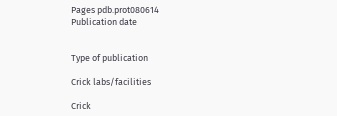Pages pdb.prot080614
Publication date


Type of publication

Crick labs/facilities

Crick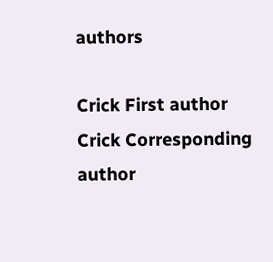authors

Crick First author
Crick Corresponding author